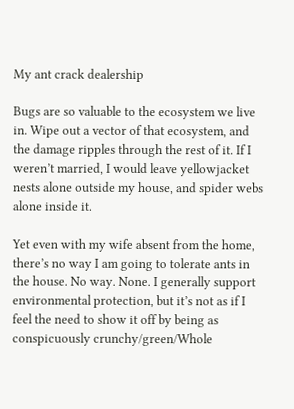My ant crack dealership

Bugs are so valuable to the ecosystem we live in. Wipe out a vector of that ecosystem, and the damage ripples through the rest of it. If I weren’t married, I would leave yellowjacket nests alone outside my house, and spider webs alone inside it.

Yet even with my wife absent from the home, there’s no way I am going to tolerate ants in the house. No way. None. I generally support environmental protection, but it’s not as if I feel the need to show it off by being as conspicuously crunchy/green/Whole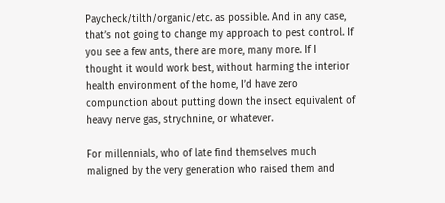Paycheck/tilth/organic/etc. as possible. And in any case, that’s not going to change my approach to pest control. If you see a few ants, there are more, many more. If I thought it would work best, without harming the interior health environment of the home, I’d have zero compunction about putting down the insect equivalent of heavy nerve gas, strychnine, or whatever.

For millennials, who of late find themselves much maligned by the very generation who raised them and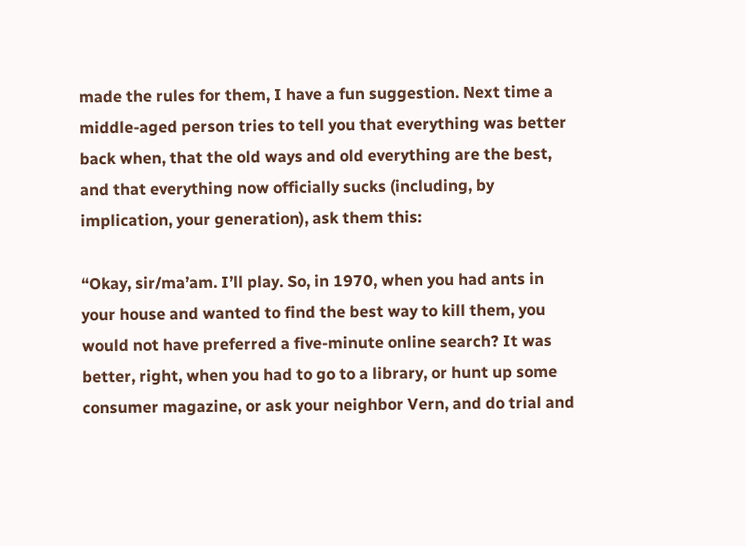made the rules for them, I have a fun suggestion. Next time a middle-aged person tries to tell you that everything was better back when, that the old ways and old everything are the best, and that everything now officially sucks (including, by implication, your generation), ask them this:

“Okay, sir/ma’am. I’ll play. So, in 1970, when you had ants in your house and wanted to find the best way to kill them, you would not have preferred a five-minute online search? It was better, right, when you had to go to a library, or hunt up some consumer magazine, or ask your neighbor Vern, and do trial and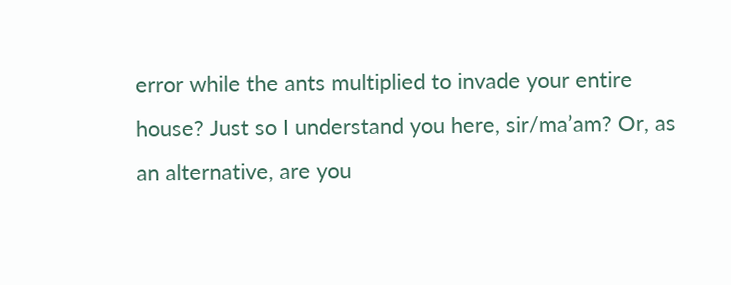error while the ants multiplied to invade your entire house? Just so I understand you here, sir/ma’am? Or, as an alternative, are you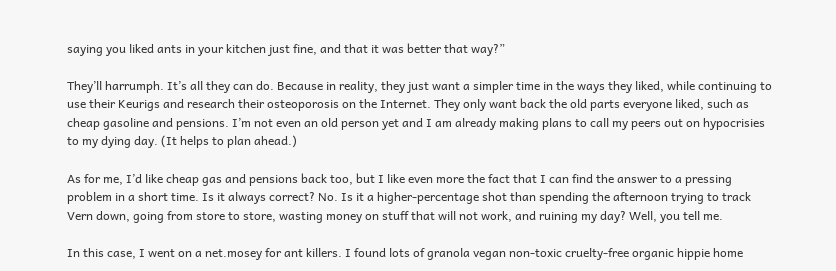saying you liked ants in your kitchen just fine, and that it was better that way?”

They’ll harrumph. It’s all they can do. Because in reality, they just want a simpler time in the ways they liked, while continuing to use their Keurigs and research their osteoporosis on the Internet. They only want back the old parts everyone liked, such as cheap gasoline and pensions. I’m not even an old person yet and I am already making plans to call my peers out on hypocrisies to my dying day. (It helps to plan ahead.)

As for me, I’d like cheap gas and pensions back too, but I like even more the fact that I can find the answer to a pressing problem in a short time. Is it always correct? No. Is it a higher-percentage shot than spending the afternoon trying to track Vern down, going from store to store, wasting money on stuff that will not work, and ruining my day? Well, you tell me.

In this case, I went on a net.mosey for ant killers. I found lots of granola vegan non-toxic cruelty-free organic hippie home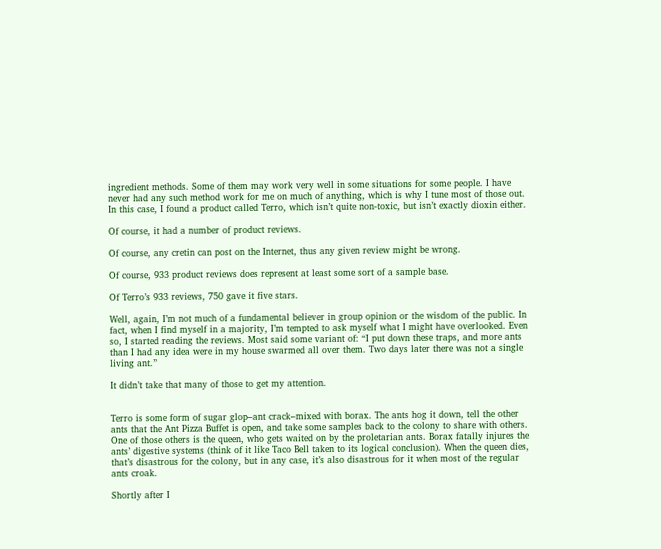ingredient methods. Some of them may work very well in some situations for some people. I have never had any such method work for me on much of anything, which is why I tune most of those out. In this case, I found a product called Terro, which isn’t quite non-toxic, but isn’t exactly dioxin either.

Of course, it had a number of product reviews.

Of course, any cretin can post on the Internet, thus any given review might be wrong.

Of course, 933 product reviews does represent at least some sort of a sample base.

Of Terro’s 933 reviews, 750 gave it five stars.

Well, again, I’m not much of a fundamental believer in group opinion or the wisdom of the public. In fact, when I find myself in a majority, I’m tempted to ask myself what I might have overlooked. Even so, I started reading the reviews. Most said some variant of: “I put down these traps, and more ants than I had any idea were in my house swarmed all over them. Two days later there was not a single living ant.”

It didn’t take that many of those to get my attention.


Terro is some form of sugar glop–ant crack–mixed with borax. The ants hog it down, tell the other ants that the Ant Pizza Buffet is open, and take some samples back to the colony to share with others. One of those others is the queen, who gets waited on by the proletarian ants. Borax fatally injures the ants’ digestive systems (think of it like Taco Bell taken to its logical conclusion). When the queen dies, that’s disastrous for the colony, but in any case, it’s also disastrous for it when most of the regular ants croak.

Shortly after I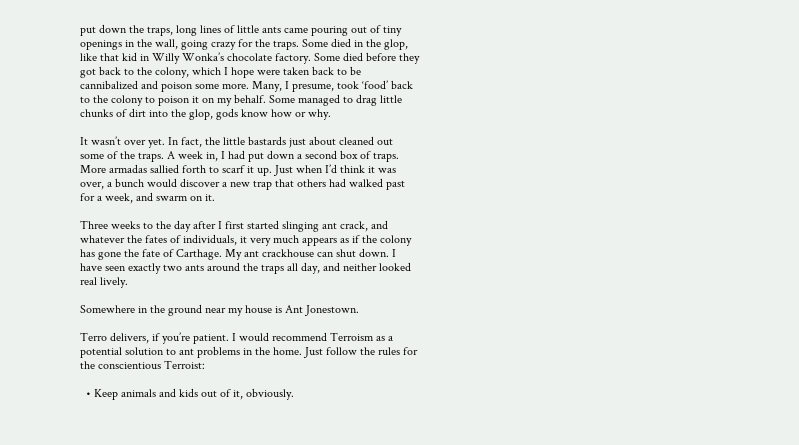put down the traps, long lines of little ants came pouring out of tiny openings in the wall, going crazy for the traps. Some died in the glop, like that kid in Willy Wonka’s chocolate factory. Some died before they got back to the colony, which I hope were taken back to be cannibalized and poison some more. Many, I presume, took ‘food’ back to the colony to poison it on my behalf. Some managed to drag little chunks of dirt into the glop, gods know how or why.

It wasn’t over yet. In fact, the little bastards just about cleaned out some of the traps. A week in, I had put down a second box of traps. More armadas sallied forth to scarf it up. Just when I’d think it was over, a bunch would discover a new trap that others had walked past for a week, and swarm on it.

Three weeks to the day after I first started slinging ant crack, and whatever the fates of individuals, it very much appears as if the colony has gone the fate of Carthage. My ant crackhouse can shut down. I have seen exactly two ants around the traps all day, and neither looked real lively.

Somewhere in the ground near my house is Ant Jonestown.

Terro delivers, if you’re patient. I would recommend Terroism as a potential solution to ant problems in the home. Just follow the rules for the conscientious Terroist:

  • Keep animals and kids out of it, obviously.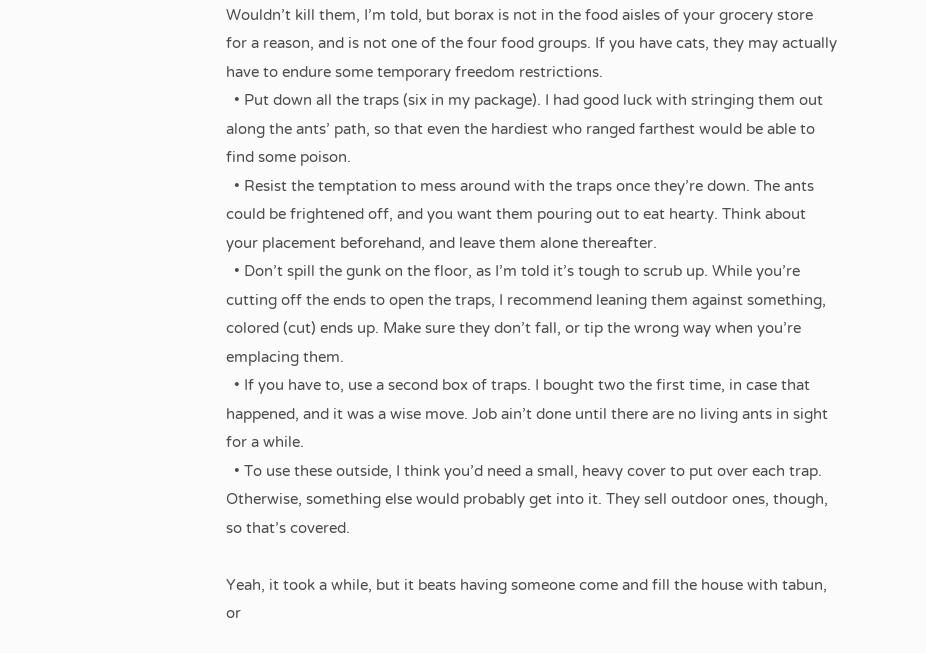Wouldn’t kill them, I’m told, but borax is not in the food aisles of your grocery store for a reason, and is not one of the four food groups. If you have cats, they may actually have to endure some temporary freedom restrictions.
  • Put down all the traps (six in my package). I had good luck with stringing them out along the ants’ path, so that even the hardiest who ranged farthest would be able to find some poison.
  • Resist the temptation to mess around with the traps once they’re down. The ants could be frightened off, and you want them pouring out to eat hearty. Think about your placement beforehand, and leave them alone thereafter.
  • Don’t spill the gunk on the floor, as I’m told it’s tough to scrub up. While you’re cutting off the ends to open the traps, I recommend leaning them against something, colored (cut) ends up. Make sure they don’t fall, or tip the wrong way when you’re emplacing them.
  • If you have to, use a second box of traps. I bought two the first time, in case that happened, and it was a wise move. Job ain’t done until there are no living ants in sight for a while.
  • To use these outside, I think you’d need a small, heavy cover to put over each trap. Otherwise, something else would probably get into it. They sell outdoor ones, though, so that’s covered.

Yeah, it took a while, but it beats having someone come and fill the house with tabun, or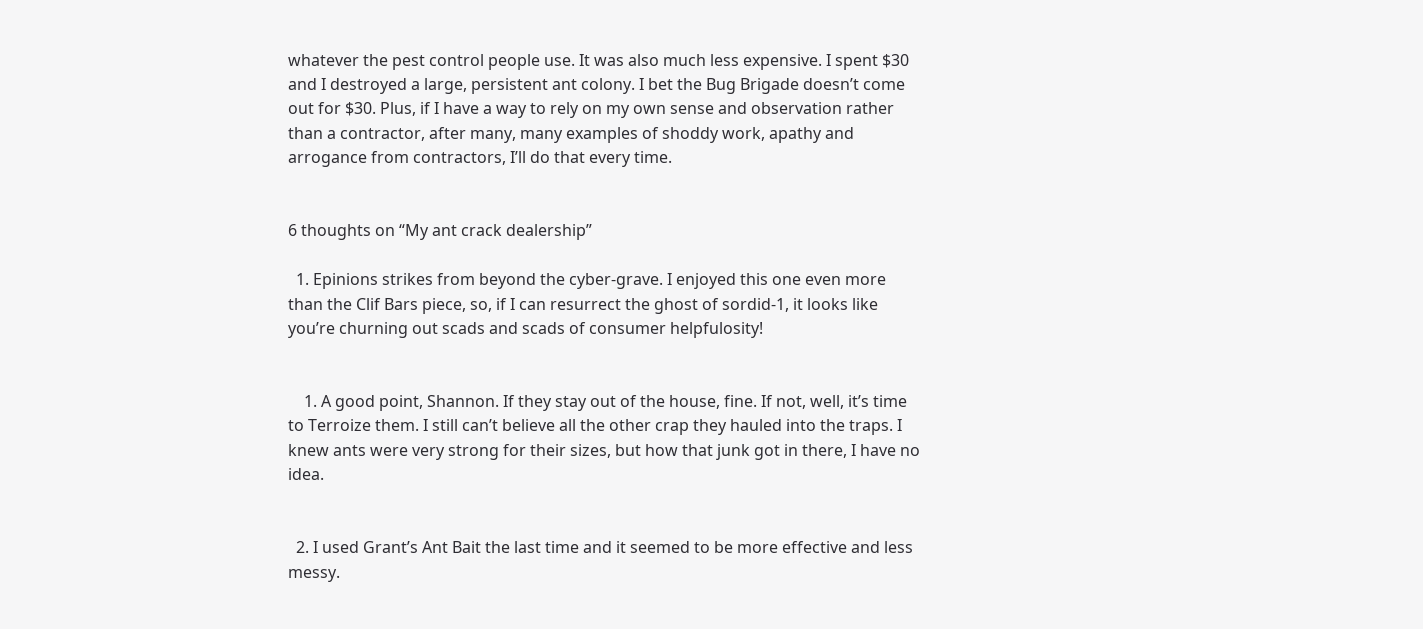whatever the pest control people use. It was also much less expensive. I spent $30 and I destroyed a large, persistent ant colony. I bet the Bug Brigade doesn’t come out for $30. Plus, if I have a way to rely on my own sense and observation rather than a contractor, after many, many examples of shoddy work, apathy and arrogance from contractors, I’ll do that every time.


6 thoughts on “My ant crack dealership”

  1. Epinions strikes from beyond the cyber-grave. I enjoyed this one even more than the Clif Bars piece, so, if I can resurrect the ghost of sordid-1, it looks like you’re churning out scads and scads of consumer helpfulosity!


    1. A good point, Shannon. If they stay out of the house, fine. If not, well, it’s time to Terroize them. I still can’t believe all the other crap they hauled into the traps. I knew ants were very strong for their sizes, but how that junk got in there, I have no idea.


  2. I used Grant’s Ant Bait the last time and it seemed to be more effective and less messy.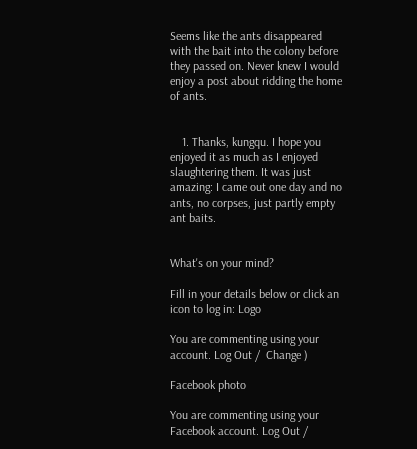Seems like the ants disappeared with the bait into the colony before they passed on. Never knew I would enjoy a post about ridding the home of ants.


    1. Thanks, kungqu. I hope you enjoyed it as much as I enjoyed slaughtering them. It was just amazing: I came out one day and no ants, no corpses, just partly empty ant baits.


What's on your mind?

Fill in your details below or click an icon to log in: Logo

You are commenting using your account. Log Out /  Change )

Facebook photo

You are commenting using your Facebook account. Log Out /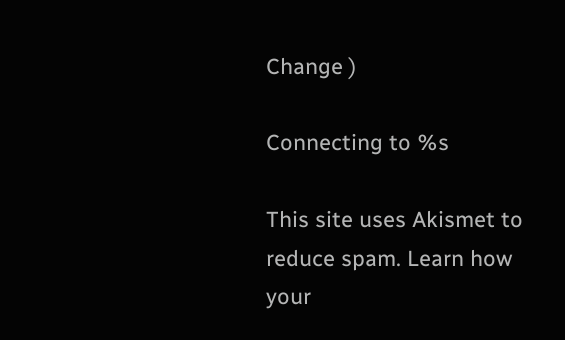Change )

Connecting to %s

This site uses Akismet to reduce spam. Learn how your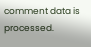comment data is processed.